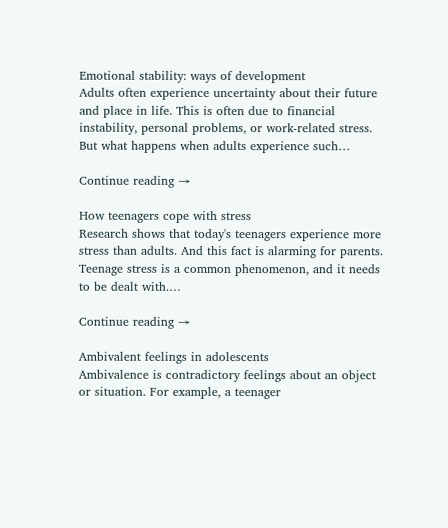Emotional stability: ways of development
Adults often experience uncertainty about their future and place in life. This is often due to financial instability, personal problems, or work-related stress. But what happens when adults experience such…

Continue reading →

How teenagers cope with stress
Research shows that today's teenagers experience more stress than adults. And this fact is alarming for parents. Teenage stress is a common phenomenon, and it needs to be dealt with.…

Continue reading →

Ambivalent feelings in adolescents
Ambivalence is contradictory feelings about an object or situation. For example, a teenager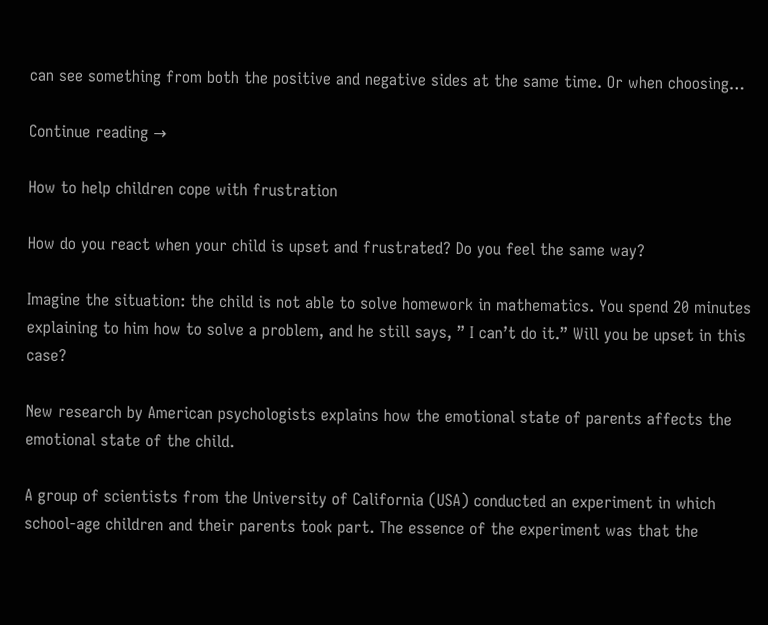can see something from both the positive and negative sides at the same time. Or when choosing…

Continue reading →

How to help children cope with frustration

How do you react when your child is upset and frustrated? Do you feel the same way?

Imagine the situation: the child is not able to solve homework in mathematics. You spend 20 minutes explaining to him how to solve a problem, and he still says, ” I can’t do it.” Will you be upset in this case?

New research by American psychologists explains how the emotional state of parents affects the emotional state of the child.

A group of scientists from the University of California (USA) conducted an experiment in which school-age children and their parents took part. The essence of the experiment was that the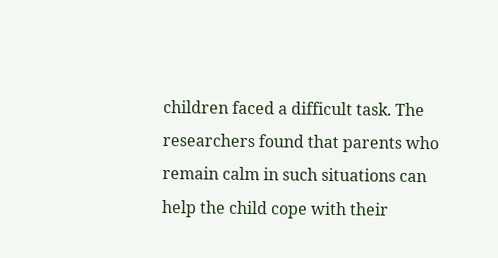children faced a difficult task. The researchers found that parents who remain calm in such situations can help the child cope with their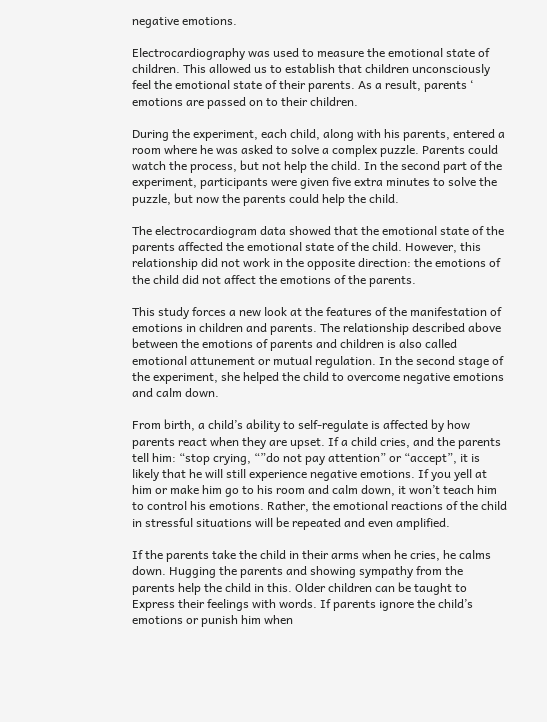negative emotions.

Electrocardiography was used to measure the emotional state of children. This allowed us to establish that children unconsciously feel the emotional state of their parents. As a result, parents ‘ emotions are passed on to their children.

During the experiment, each child, along with his parents, entered a room where he was asked to solve a complex puzzle. Parents could watch the process, but not help the child. In the second part of the experiment, participants were given five extra minutes to solve the puzzle, but now the parents could help the child.

The electrocardiogram data showed that the emotional state of the parents affected the emotional state of the child. However, this relationship did not work in the opposite direction: the emotions of the child did not affect the emotions of the parents.

This study forces a new look at the features of the manifestation of emotions in children and parents. The relationship described above between the emotions of parents and children is also called emotional attunement or mutual regulation. In the second stage of the experiment, she helped the child to overcome negative emotions and calm down.

From birth, a child’s ability to self-regulate is affected by how parents react when they are upset. If a child cries, and the parents tell him: “stop crying, “”do not pay attention” or “accept”, it is likely that he will still experience negative emotions. If you yell at him or make him go to his room and calm down, it won’t teach him to control his emotions. Rather, the emotional reactions of the child in stressful situations will be repeated and even amplified.

If the parents take the child in their arms when he cries, he calms down. Hugging the parents and showing sympathy from the parents help the child in this. Older children can be taught to Express their feelings with words. If parents ignore the child’s emotions or punish him when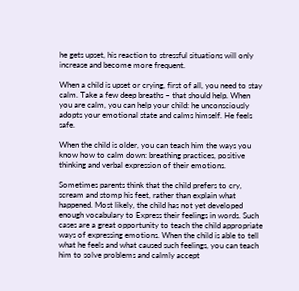he gets upset, his reaction to stressful situations will only increase and become more frequent.

When a child is upset or crying, first of all, you need to stay calm. Take a few deep breaths – that should help. When you are calm, you can help your child: he unconsciously adopts your emotional state and calms himself. He feels safe.

When the child is older, you can teach him the ways you know how to calm down: breathing practices, positive thinking and verbal expression of their emotions.

Sometimes parents think that the child prefers to cry, scream and stomp his feet, rather than explain what happened. Most likely, the child has not yet developed enough vocabulary to Express their feelings in words. Such cases are a great opportunity to teach the child appropriate ways of expressing emotions. When the child is able to tell what he feels and what caused such feelings, you can teach him to solve problems and calmly accept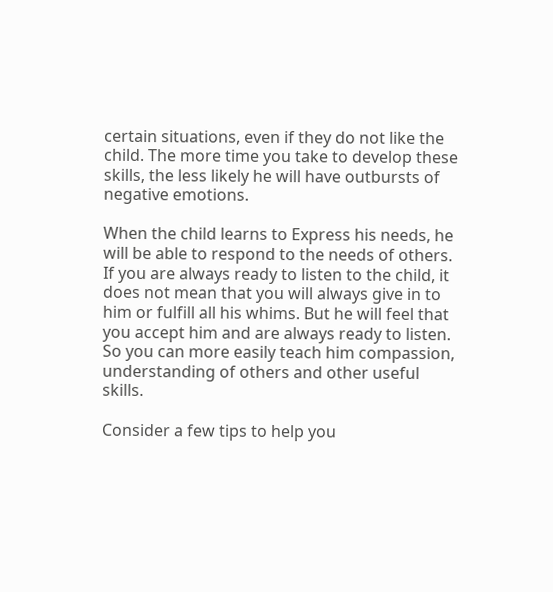certain situations, even if they do not like the child. The more time you take to develop these skills, the less likely he will have outbursts of negative emotions.

When the child learns to Express his needs, he will be able to respond to the needs of others. If you are always ready to listen to the child, it does not mean that you will always give in to him or fulfill all his whims. But he will feel that you accept him and are always ready to listen. So you can more easily teach him compassion, understanding of others and other useful skills.

Consider a few tips to help you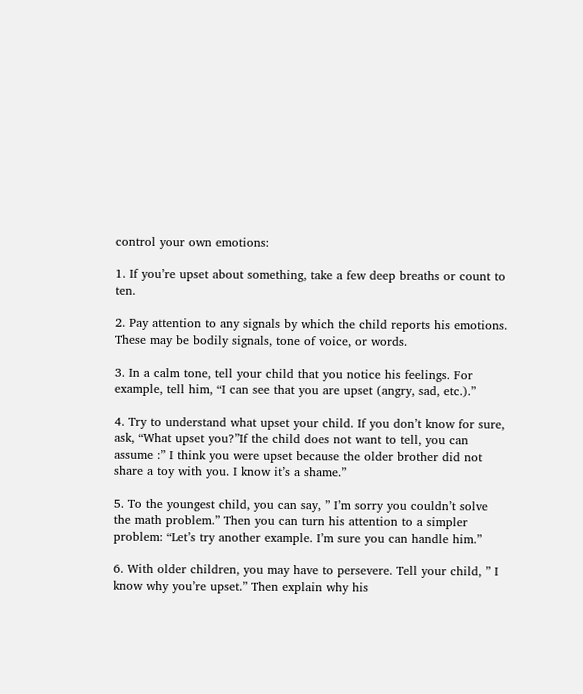control your own emotions:

1. If you’re upset about something, take a few deep breaths or count to ten.

2. Pay attention to any signals by which the child reports his emotions. These may be bodily signals, tone of voice, or words.

3. In a calm tone, tell your child that you notice his feelings. For example, tell him, “I can see that you are upset (angry, sad, etc.).”

4. Try to understand what upset your child. If you don’t know for sure, ask, “What upset you?”If the child does not want to tell, you can assume :” I think you were upset because the older brother did not share a toy with you. I know it’s a shame.”

5. To the youngest child, you can say, ” I’m sorry you couldn’t solve the math problem.” Then you can turn his attention to a simpler problem: “Let’s try another example. I’m sure you can handle him.”

6. With older children, you may have to persevere. Tell your child, ” I know why you’re upset.” Then explain why his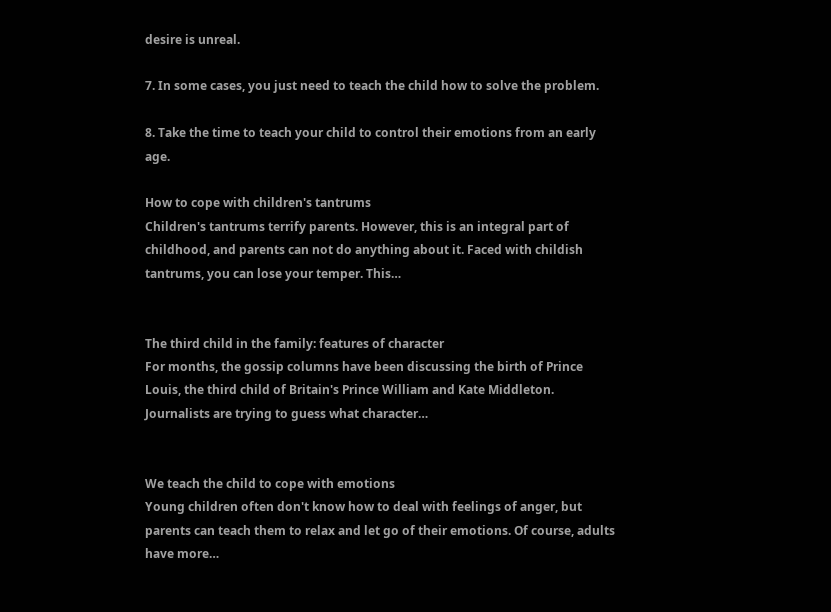desire is unreal.

7. In some cases, you just need to teach the child how to solve the problem.

8. Take the time to teach your child to control their emotions from an early age.

How to cope with children's tantrums
Children's tantrums terrify parents. However, this is an integral part of childhood, and parents can not do anything about it. Faced with childish tantrums, you can lose your temper. This…


The third child in the family: features of character
For months, the gossip columns have been discussing the birth of Prince Louis, the third child of Britain's Prince William and Kate Middleton. Journalists are trying to guess what character…


We teach the child to cope with emotions
Young children often don't know how to deal with feelings of anger, but parents can teach them to relax and let go of their emotions. Of course, adults have more…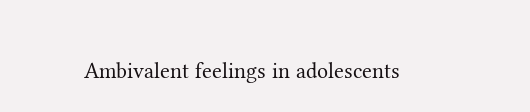Ambivalent feelings in adolescents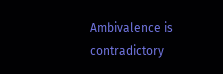Ambivalence is contradictory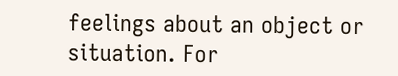feelings about an object or situation. For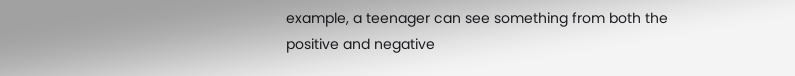example, a teenager can see something from both the positive and negative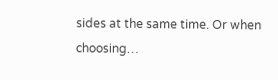sides at the same time. Or when choosing…